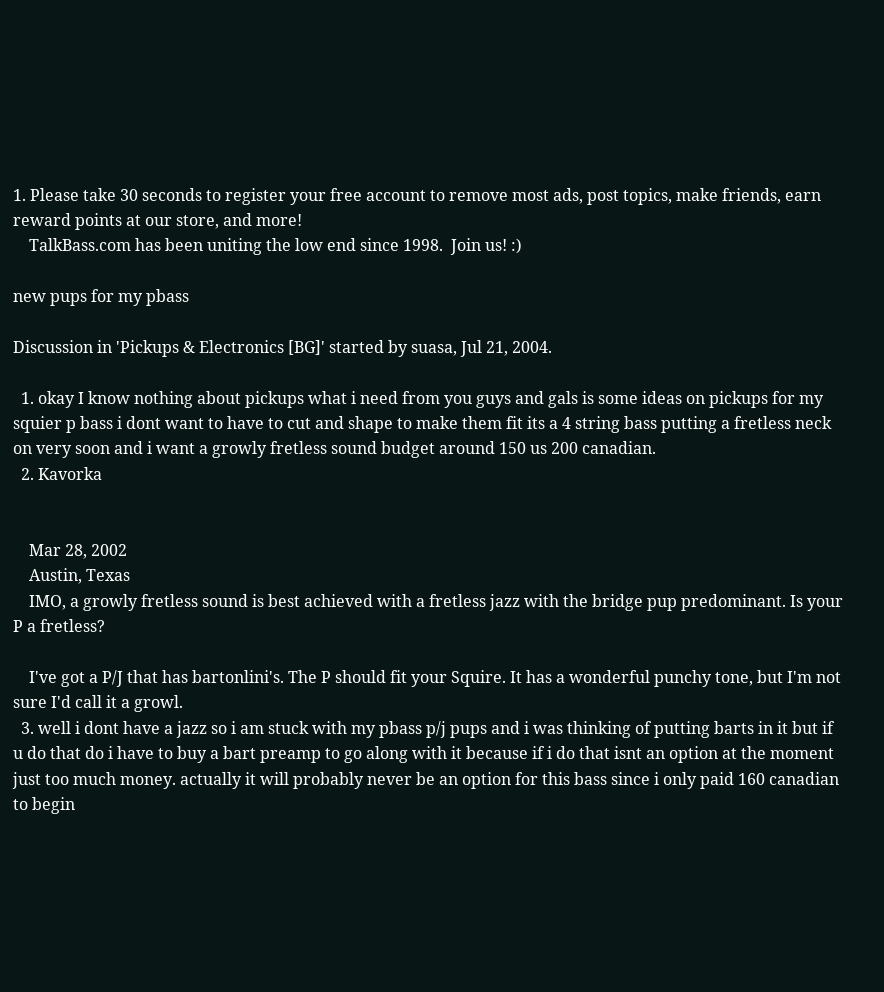1. Please take 30 seconds to register your free account to remove most ads, post topics, make friends, earn reward points at our store, and more!
    TalkBass.com has been uniting the low end since 1998.  Join us! :)

new pups for my pbass

Discussion in 'Pickups & Electronics [BG]' started by suasa, Jul 21, 2004.

  1. okay I know nothing about pickups what i need from you guys and gals is some ideas on pickups for my squier p bass i dont want to have to cut and shape to make them fit its a 4 string bass putting a fretless neck on very soon and i want a growly fretless sound budget around 150 us 200 canadian.
  2. Kavorka


    Mar 28, 2002
    Austin, Texas
    IMO, a growly fretless sound is best achieved with a fretless jazz with the bridge pup predominant. Is your P a fretless?

    I've got a P/J that has bartonlini's. The P should fit your Squire. It has a wonderful punchy tone, but I'm not sure I'd call it a growl.
  3. well i dont have a jazz so i am stuck with my pbass p/j pups and i was thinking of putting barts in it but if u do that do i have to buy a bart preamp to go along with it because if i do that isnt an option at the moment just too much money. actually it will probably never be an option for this bass since i only paid 160 canadian to begin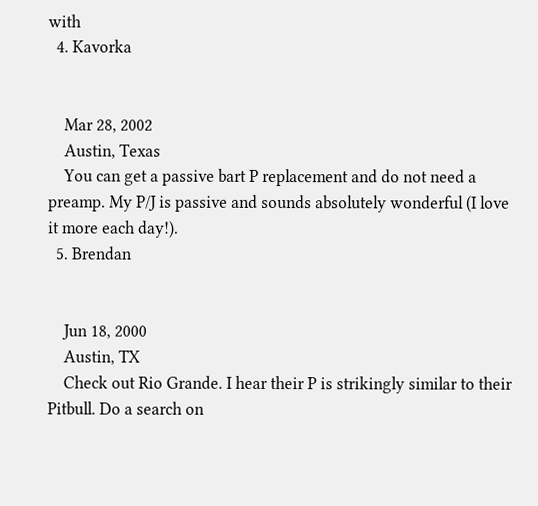with
  4. Kavorka


    Mar 28, 2002
    Austin, Texas
    You can get a passive bart P replacement and do not need a preamp. My P/J is passive and sounds absolutely wonderful (I love it more each day!).
  5. Brendan


    Jun 18, 2000
    Austin, TX
    Check out Rio Grande. I hear their P is strikingly similar to their Pitbull. Do a search on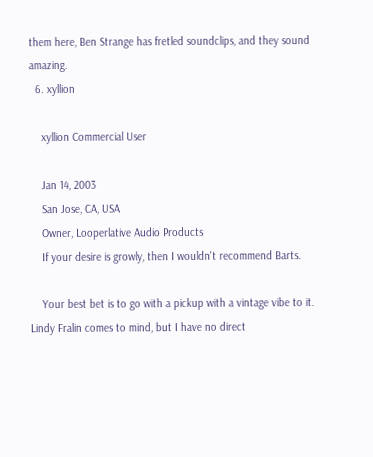them here, Ben Strange has fretled soundclips, and they sound amazing.
  6. xyllion

    xyllion Commercial User

    Jan 14, 2003
    San Jose, CA, USA
    Owner, Looperlative Audio Products
    If your desire is growly, then I wouldn't recommend Barts.

    Your best bet is to go with a pickup with a vintage vibe to it. Lindy Fralin comes to mind, but I have no direct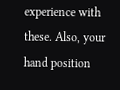experience with these. Also, your hand position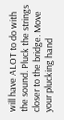will have ALOT to do with the sound. Pluck the strings closer to the bridge. Move your plucking hand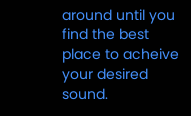around until you find the best place to acheive your desired sound.